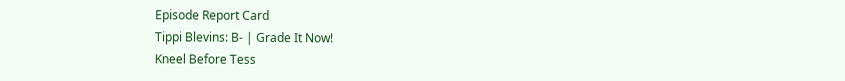Episode Report Card
Tippi Blevins: B- | Grade It Now!
Kneel Before Tess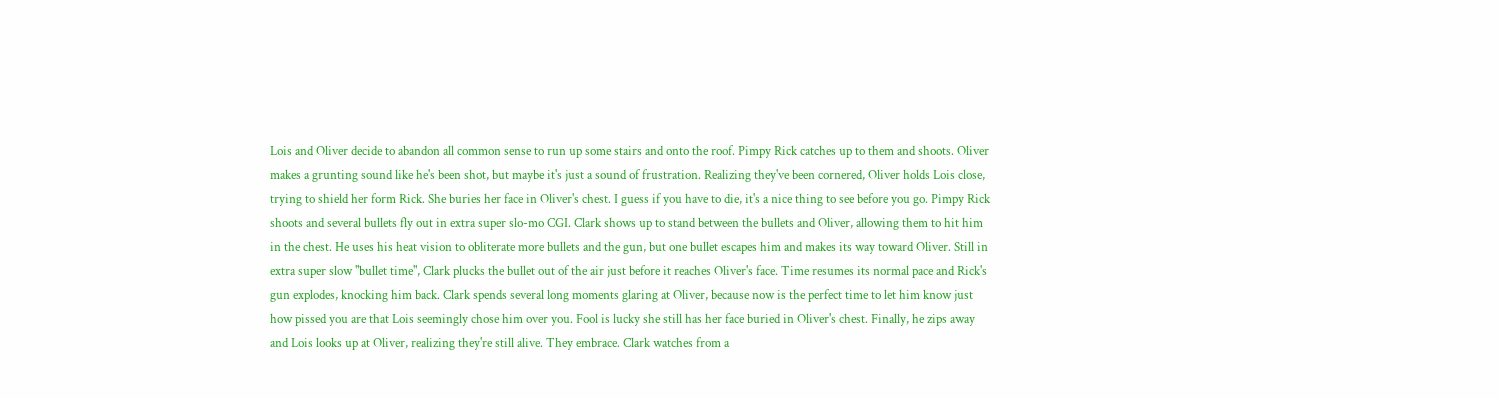Lois and Oliver decide to abandon all common sense to run up some stairs and onto the roof. Pimpy Rick catches up to them and shoots. Oliver makes a grunting sound like he's been shot, but maybe it's just a sound of frustration. Realizing they've been cornered, Oliver holds Lois close, trying to shield her form Rick. She buries her face in Oliver's chest. I guess if you have to die, it's a nice thing to see before you go. Pimpy Rick shoots and several bullets fly out in extra super slo-mo CGI. Clark shows up to stand between the bullets and Oliver, allowing them to hit him in the chest. He uses his heat vision to obliterate more bullets and the gun, but one bullet escapes him and makes its way toward Oliver. Still in extra super slow "bullet time", Clark plucks the bullet out of the air just before it reaches Oliver's face. Time resumes its normal pace and Rick's gun explodes, knocking him back. Clark spends several long moments glaring at Oliver, because now is the perfect time to let him know just how pissed you are that Lois seemingly chose him over you. Fool is lucky she still has her face buried in Oliver's chest. Finally, he zips away and Lois looks up at Oliver, realizing they're still alive. They embrace. Clark watches from a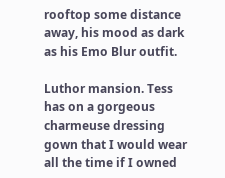rooftop some distance away, his mood as dark as his Emo Blur outfit.

Luthor mansion. Tess has on a gorgeous charmeuse dressing gown that I would wear all the time if I owned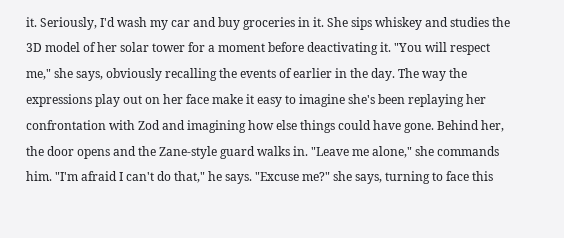it. Seriously, I'd wash my car and buy groceries in it. She sips whiskey and studies the 3D model of her solar tower for a moment before deactivating it. "You will respect me," she says, obviously recalling the events of earlier in the day. The way the expressions play out on her face make it easy to imagine she's been replaying her confrontation with Zod and imagining how else things could have gone. Behind her, the door opens and the Zane-style guard walks in. "Leave me alone," she commands him. "I'm afraid I can't do that," he says. "Excuse me?" she says, turning to face this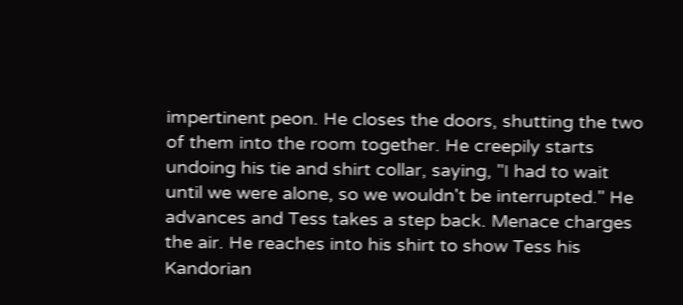impertinent peon. He closes the doors, shutting the two of them into the room together. He creepily starts undoing his tie and shirt collar, saying, "I had to wait until we were alone, so we wouldn't be interrupted." He advances and Tess takes a step back. Menace charges the air. He reaches into his shirt to show Tess his Kandorian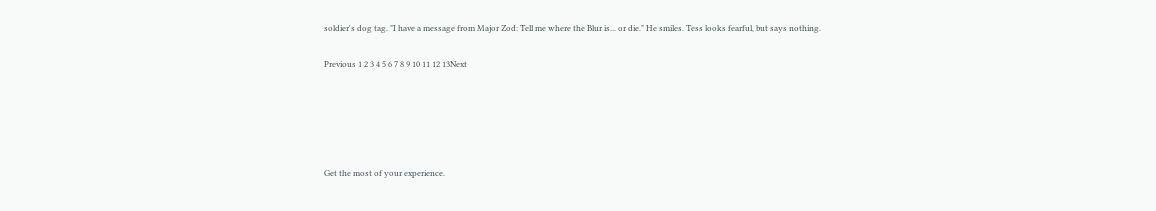soldier's dog tag. "I have a message from Major Zod: Tell me where the Blur is... or die." He smiles. Tess looks fearful, but says nothing.

Previous 1 2 3 4 5 6 7 8 9 10 11 12 13Next





Get the most of your experience.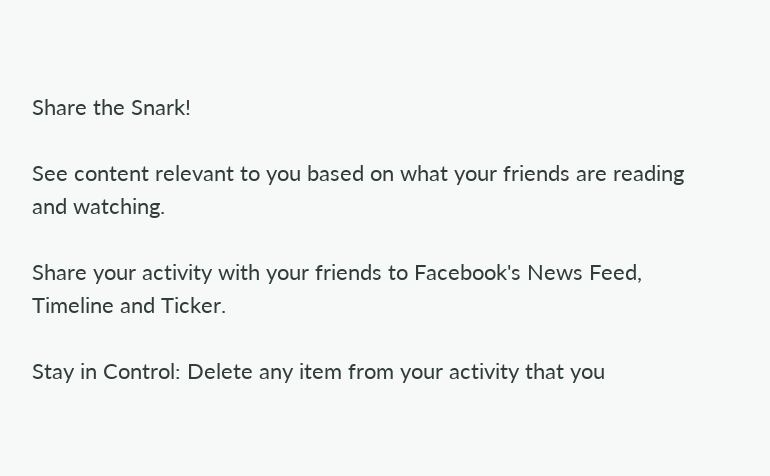Share the Snark!

See content relevant to you based on what your friends are reading and watching.

Share your activity with your friends to Facebook's News Feed, Timeline and Ticker.

Stay in Control: Delete any item from your activity that you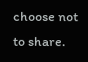choose not to share.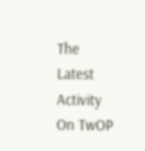The Latest Activity On TwOP